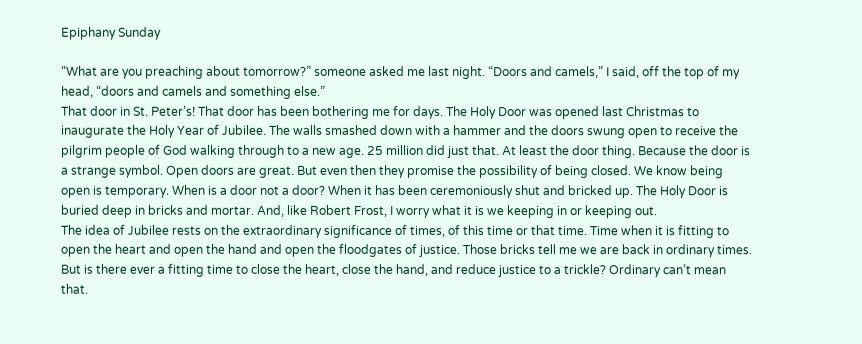Epiphany Sunday

“What are you preaching about tomorrow?” someone asked me last night. “Doors and camels,” I said, off the top of my head, “doors and camels and something else.”
That door in St. Peter’s! That door has been bothering me for days. The Holy Door was opened last Christmas to inaugurate the Holy Year of Jubilee. The walls smashed down with a hammer and the doors swung open to receive the pilgrim people of God walking through to a new age. 25 million did just that. At least the door thing. Because the door is a strange symbol. Open doors are great. But even then they promise the possibility of being closed. We know being open is temporary. When is a door not a door? When it has been ceremoniously shut and bricked up. The Holy Door is buried deep in bricks and mortar. And, like Robert Frost, I worry what it is we keeping in or keeping out.
The idea of Jubilee rests on the extraordinary significance of times, of this time or that time. Time when it is fitting to open the heart and open the hand and open the floodgates of justice. Those bricks tell me we are back in ordinary times. But is there ever a fitting time to close the heart, close the hand, and reduce justice to a trickle? Ordinary can’t mean that.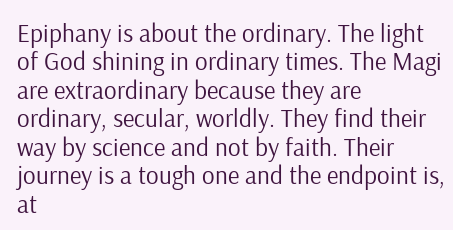Epiphany is about the ordinary. The light of God shining in ordinary times. The Magi are extraordinary because they are ordinary, secular, worldly. They find their way by science and not by faith. Their journey is a tough one and the endpoint is, at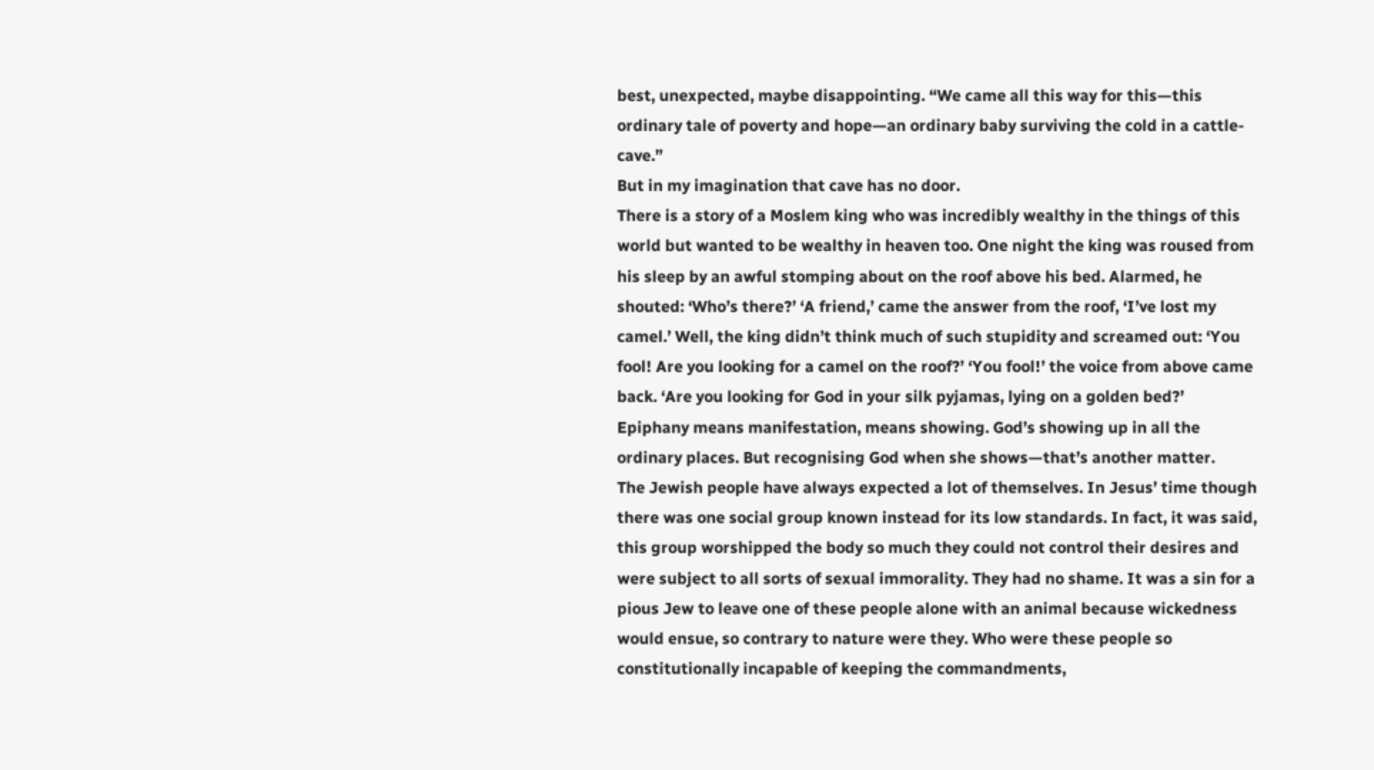best, unexpected, maybe disappointing. “We came all this way for this—this ordinary tale of poverty and hope—an ordinary baby surviving the cold in a cattle-cave.”
But in my imagination that cave has no door.
There is a story of a Moslem king who was incredibly wealthy in the things of this world but wanted to be wealthy in heaven too. One night the king was roused from his sleep by an awful stomping about on the roof above his bed. Alarmed, he shouted: ‘Who’s there?’ ‘A friend,’ came the answer from the roof, ‘I’ve lost my camel.’ Well, the king didn’t think much of such stupidity and screamed out: ‘You fool! Are you looking for a camel on the roof?’ ‘You fool!’ the voice from above came back. ‘Are you looking for God in your silk pyjamas, lying on a golden bed?’
Epiphany means manifestation, means showing. God’s showing up in all the ordinary places. But recognising God when she shows—that’s another matter.
The Jewish people have always expected a lot of themselves. In Jesus’ time though there was one social group known instead for its low standards. In fact, it was said, this group worshipped the body so much they could not control their desires and were subject to all sorts of sexual immorality. They had no shame. It was a sin for a pious Jew to leave one of these people alone with an animal because wickedness would ensue, so contrary to nature were they. Who were these people so constitutionally incapable of keeping the commandments,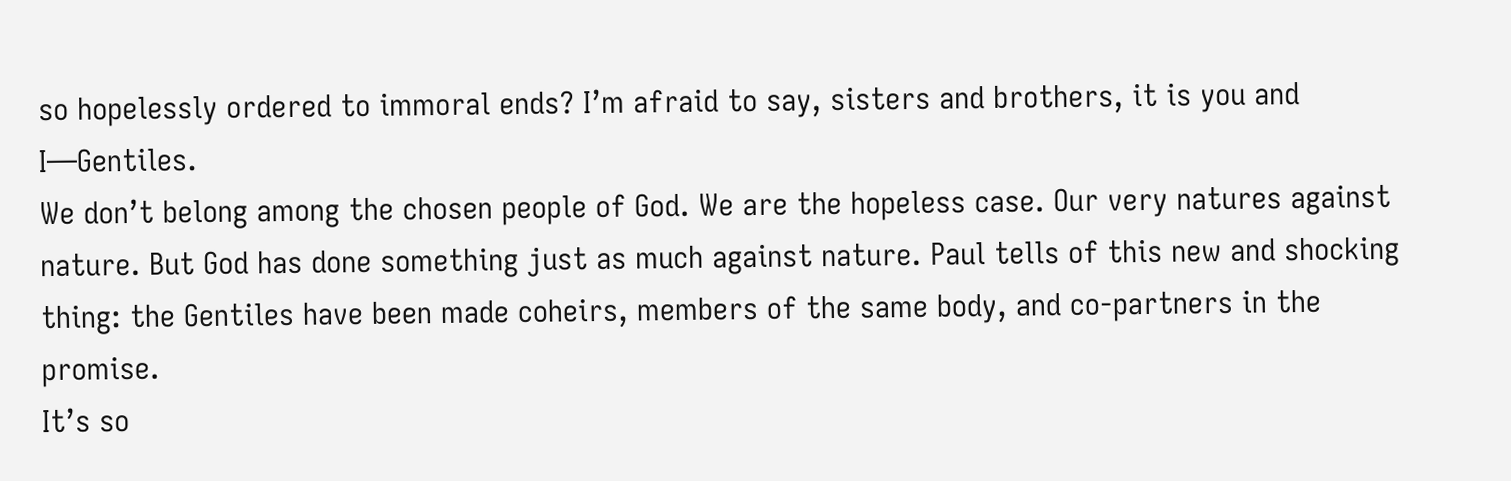so hopelessly ordered to immoral ends? I’m afraid to say, sisters and brothers, it is you and I—Gentiles.
We don’t belong among the chosen people of God. We are the hopeless case. Our very natures against nature. But God has done something just as much against nature. Paul tells of this new and shocking thing: the Gentiles have been made coheirs, members of the same body, and co-partners in the promise.
It’s so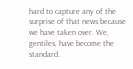hard to capture any of the surprise of that news because we have taken over. We, gentiles, have become the standard.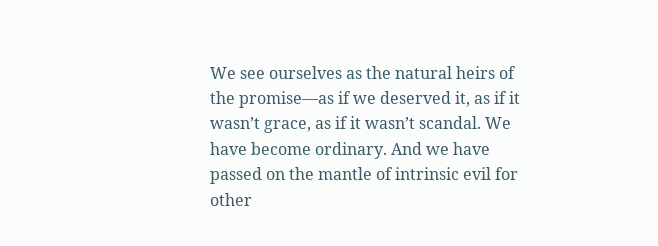We see ourselves as the natural heirs of the promise—as if we deserved it, as if it wasn’t grace, as if it wasn’t scandal. We have become ordinary. And we have passed on the mantle of intrinsic evil for other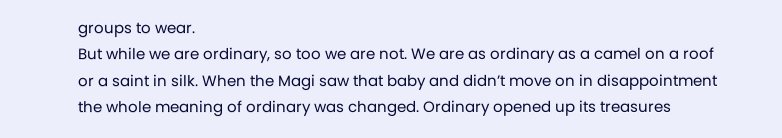groups to wear.
But while we are ordinary, so too we are not. We are as ordinary as a camel on a roof or a saint in silk. When the Magi saw that baby and didn’t move on in disappointment the whole meaning of ordinary was changed. Ordinary opened up its treasures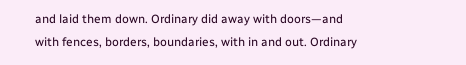and laid them down. Ordinary did away with doors—and with fences, borders, boundaries, with in and out. Ordinary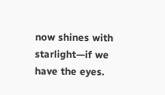now shines with starlight—if we have the eyes.